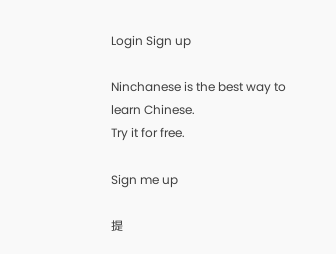Login Sign up

Ninchanese is the best way to learn Chinese.
Try it for free.

Sign me up

提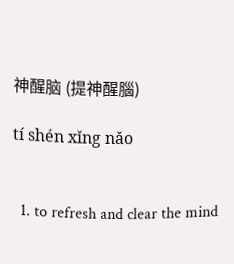神醒脑 (提神醒腦)

tí shén xǐng nǎo


  1. to refresh and clear the mind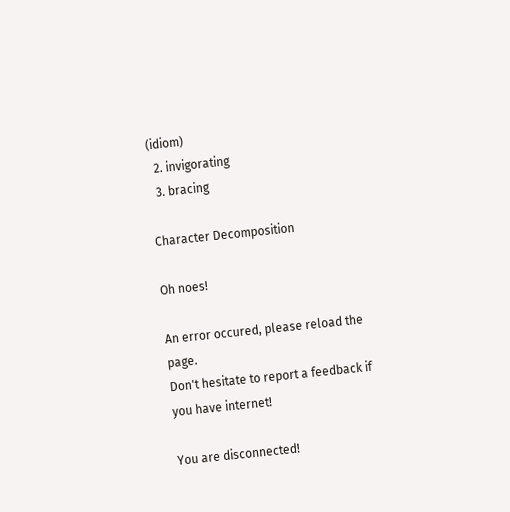(idiom)
  2. invigorating
  3. bracing

Character Decomposition

Oh noes!

An error occured, please reload the page.
Don't hesitate to report a feedback if you have internet!

You are disconnected!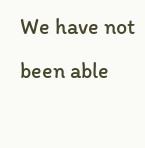We have not been able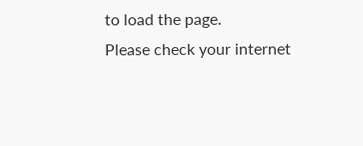to load the page.
Please check your internet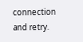connection and retry.